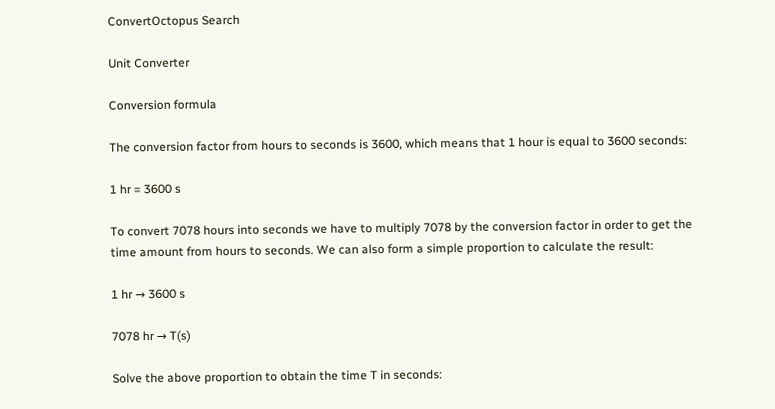ConvertOctopus Search

Unit Converter

Conversion formula

The conversion factor from hours to seconds is 3600, which means that 1 hour is equal to 3600 seconds:

1 hr = 3600 s

To convert 7078 hours into seconds we have to multiply 7078 by the conversion factor in order to get the time amount from hours to seconds. We can also form a simple proportion to calculate the result:

1 hr → 3600 s

7078 hr → T(s)

Solve the above proportion to obtain the time T in seconds: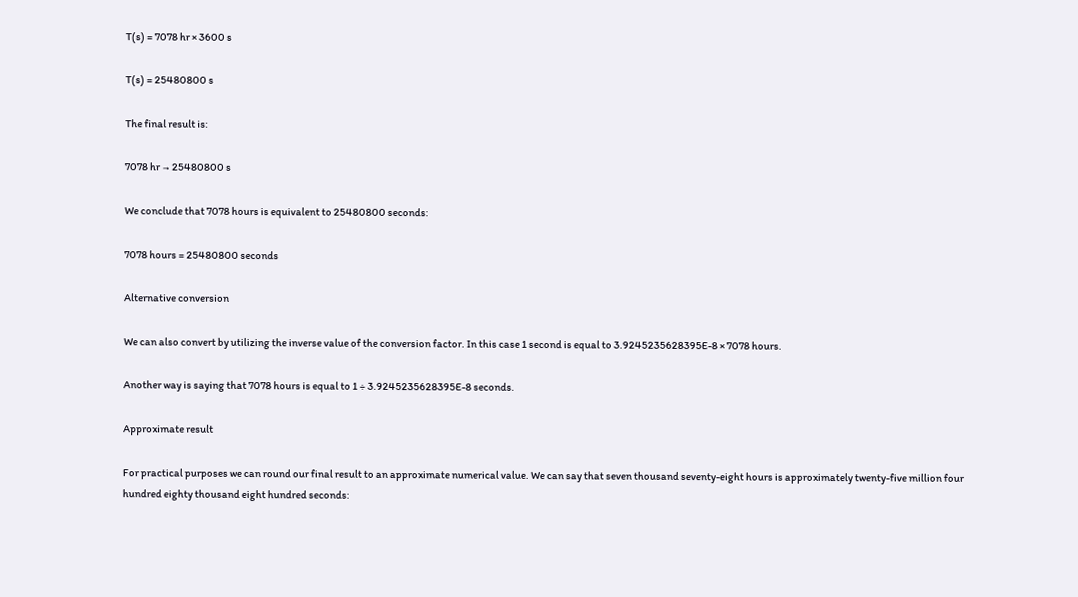T(s) = 7078 hr × 3600 s

T(s) = 25480800 s

The final result is:

7078 hr → 25480800 s

We conclude that 7078 hours is equivalent to 25480800 seconds:

7078 hours = 25480800 seconds

Alternative conversion

We can also convert by utilizing the inverse value of the conversion factor. In this case 1 second is equal to 3.9245235628395E-8 × 7078 hours.

Another way is saying that 7078 hours is equal to 1 ÷ 3.9245235628395E-8 seconds.

Approximate result

For practical purposes we can round our final result to an approximate numerical value. We can say that seven thousand seventy-eight hours is approximately twenty-five million four hundred eighty thousand eight hundred seconds: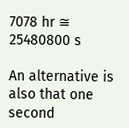7078 hr ≅ 25480800 s

An alternative is also that one second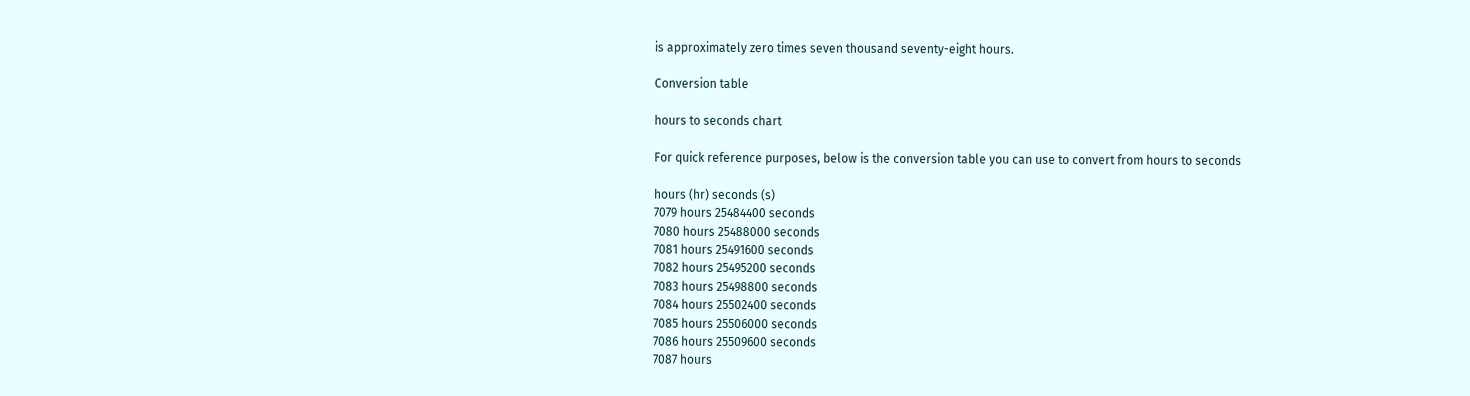is approximately zero times seven thousand seventy-eight hours.

Conversion table

hours to seconds chart

For quick reference purposes, below is the conversion table you can use to convert from hours to seconds

hours (hr) seconds (s)
7079 hours 25484400 seconds
7080 hours 25488000 seconds
7081 hours 25491600 seconds
7082 hours 25495200 seconds
7083 hours 25498800 seconds
7084 hours 25502400 seconds
7085 hours 25506000 seconds
7086 hours 25509600 seconds
7087 hours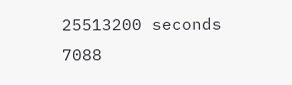25513200 seconds
7088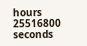hours 25516800 seconds